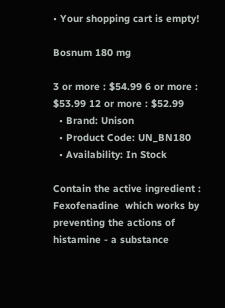• Your shopping cart is empty!

Bosnum 180 mg

3 or more : $54.99 6 or more : $53.99 12 or more : $52.99
  • Brand: Unison
  • Product Code: UN_BN180
  • Availability: In Stock

Contain the active ingredient : Fexofenadine  which works by preventing the actions of histamine - a substance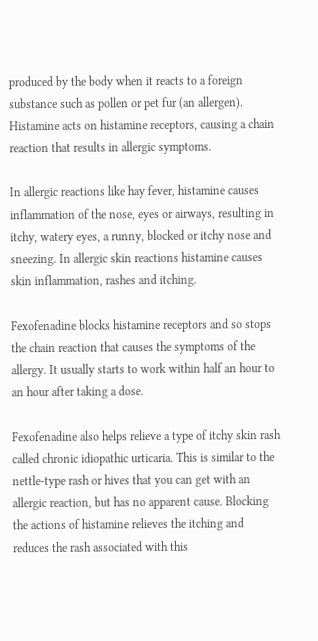produced by the body when it reacts to a foreign substance such as pollen or pet fur (an allergen). Histamine acts on histamine receptors, causing a chain reaction that results in allergic symptoms.

In allergic reactions like hay fever, histamine causes inflammation of the nose, eyes or airways, resulting in itchy, watery eyes, a runny, blocked or itchy nose and sneezing. In allergic skin reactions histamine causes skin inflammation, rashes and itching.

Fexofenadine blocks histamine receptors and so stops the chain reaction that causes the symptoms of the allergy. It usually starts to work within half an hour to an hour after taking a dose.

Fexofenadine also helps relieve a type of itchy skin rash called chronic idiopathic urticaria. This is similar to the nettle-type rash or hives that you can get with an allergic reaction, but has no apparent cause. Blocking the actions of histamine relieves the itching and reduces the rash associated with this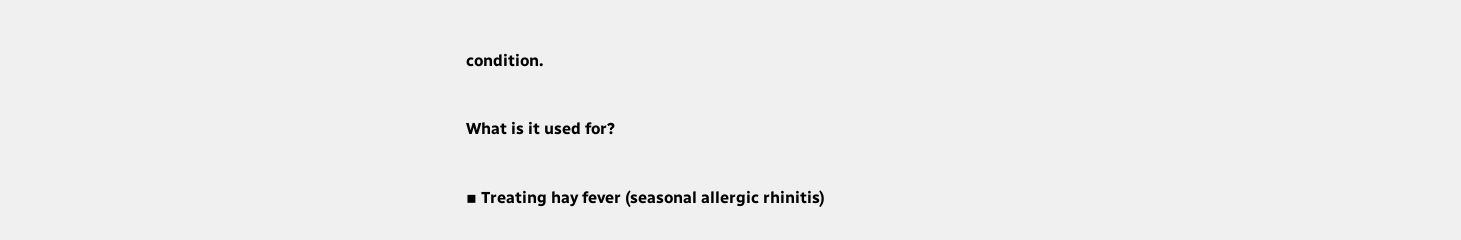condition.

What is it used for?

▪ Treating hay fever (seasonal allergic rhinitis)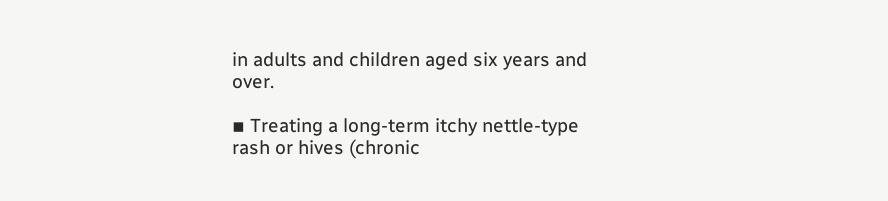in adults and children aged six years and over.

▪ Treating a long-term itchy nettle-type rash or hives (chronic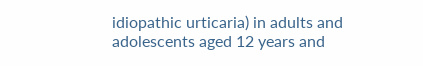idiopathic urticaria) in adults and adolescents aged 12 years and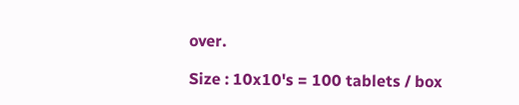over.

Size : 10x10's = 100 tablets / box